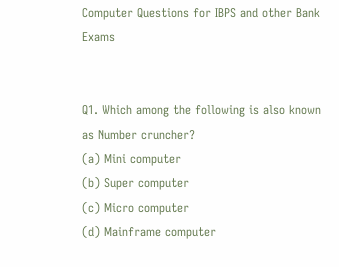Computer Questions for IBPS and other Bank Exams


Q1. Which among the following is also known as Number cruncher?
(a) Mini computer
(b) Super computer
(c) Micro computer
(d) Mainframe computer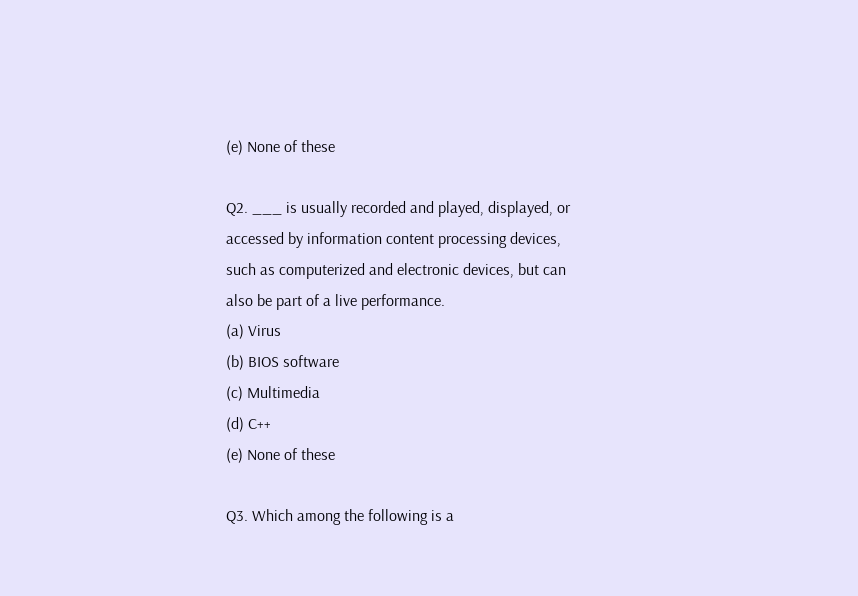(e) None of these

Q2. ___ is usually recorded and played, displayed, or accessed by information content processing devices, such as computerized and electronic devices, but can also be part of a live performance.
(a) Virus
(b) BIOS software
(c) Multimedia
(d) C++
(e) None of these

Q3. Which among the following is a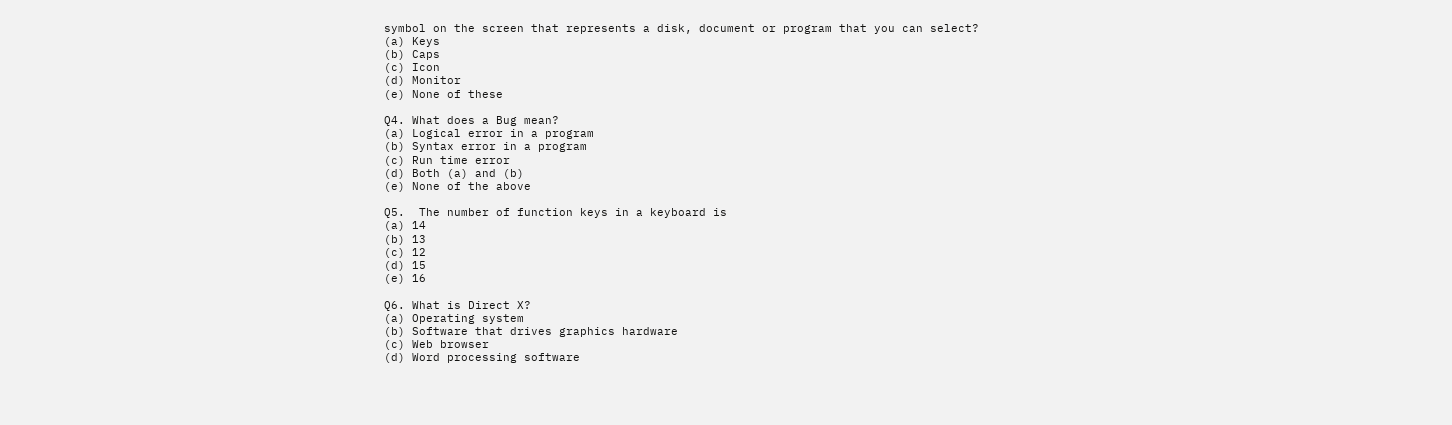symbol on the screen that represents a disk, document or program that you can select?
(a) Keys
(b) Caps
(c) Icon
(d) Monitor
(e) None of these

Q4. What does a Bug mean?
(a) Logical error in a program
(b) Syntax error in a program
(c) Run time error
(d) Both (a) and (b)
(e) None of the above

Q5.  The number of function keys in a keyboard is
(a) 14
(b) 13
(c) 12
(d) 15
(e) 16

Q6. What is Direct X?
(a) Operating system
(b) Software that drives graphics hardware
(c) Web browser
(d) Word processing software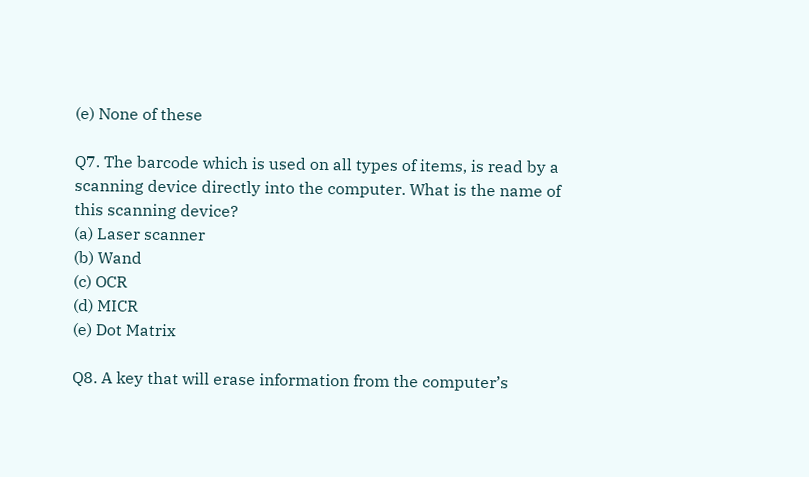(e) None of these

Q7. The barcode which is used on all types of items, is read by a scanning device directly into the computer. What is the name of this scanning device?
(a) Laser scanner
(b) Wand
(c) OCR
(d) MICR
(e) Dot Matrix

Q8. A key that will erase information from the computer’s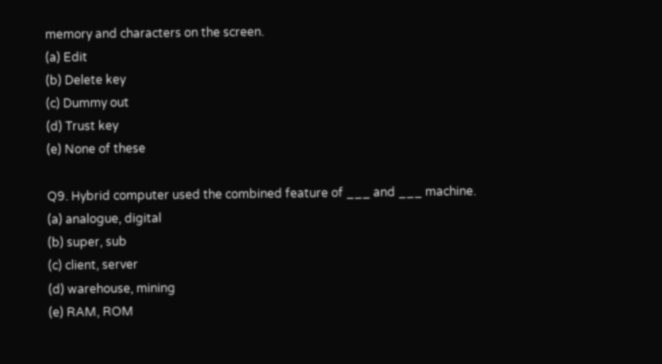memory and characters on the screen.
(a) Edit
(b) Delete key
(c) Dummy out
(d) Trust key
(e) None of these

Q9. Hybrid computer used the combined feature of ___ and ___ machine.
(a) analogue, digital
(b) super, sub
(c) client, server
(d) warehouse, mining
(e) RAM, ROM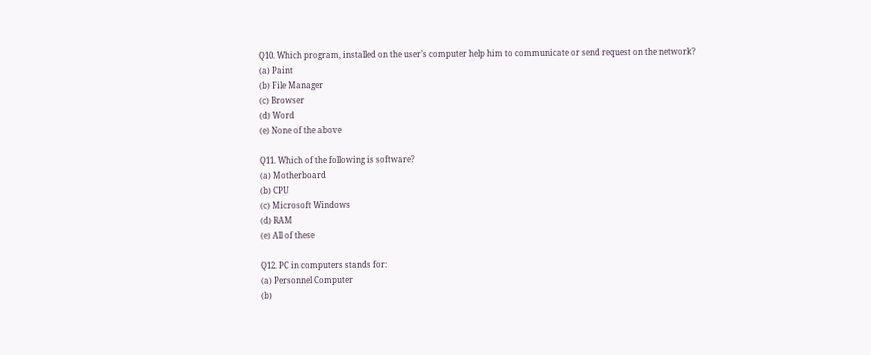Q10. Which program, installed on the user’s computer help him to communicate or send request on the network?
(a) Paint
(b) File Manager
(c) Browser
(d) Word
(e) None of the above

Q11. Which of the following is software?
(a) Motherboard
(b) CPU
(c) Microsoft Windows
(d) RAM
(e) All of these

Q12. PC in computers stands for:
(a) Personnel Computer
(b)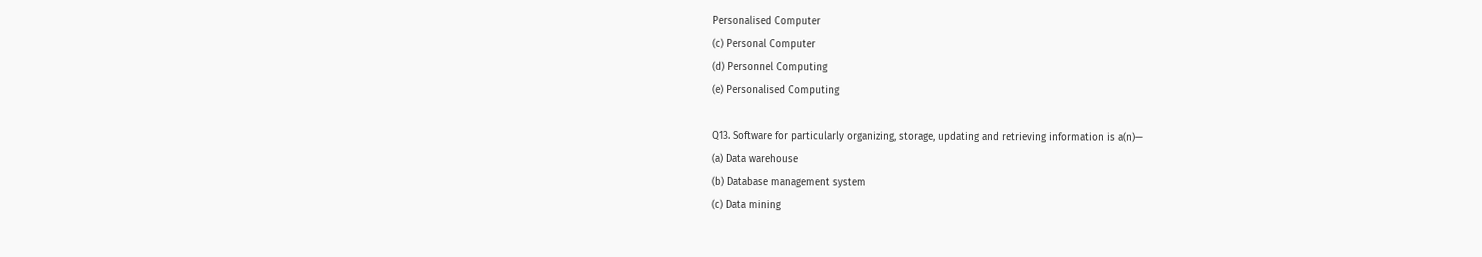Personalised Computer
(c) Personal Computer
(d) Personnel Computing
(e) Personalised Computing

Q13. Software for particularly organizing, storage, updating and retrieving information is a(n)—
(a) Data warehouse
(b) Database management system
(c) Data mining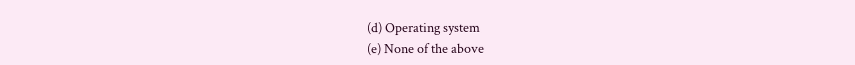(d) Operating system
(e) None of the above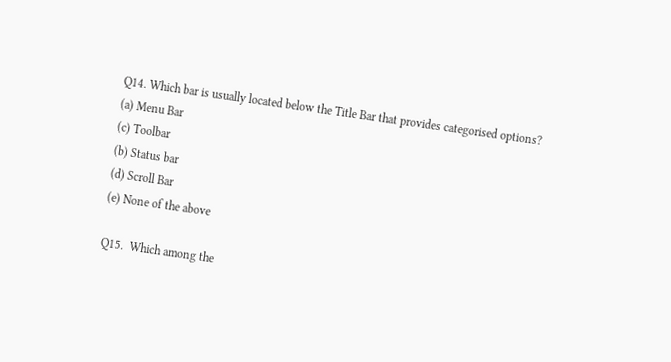Q14. Which bar is usually located below the Title Bar that provides categorised options?
(a) Menu Bar
(c) Toolbar
(b) Status bar
(d) Scroll Bar
(e) None of the above

Q15.  Which among the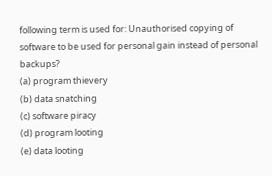following term is used for: Unauthorised copying of software to be used for personal gain instead of personal backups?
(a) program thievery
(b) data snatching
(c) software piracy
(d) program looting
(e) data looting